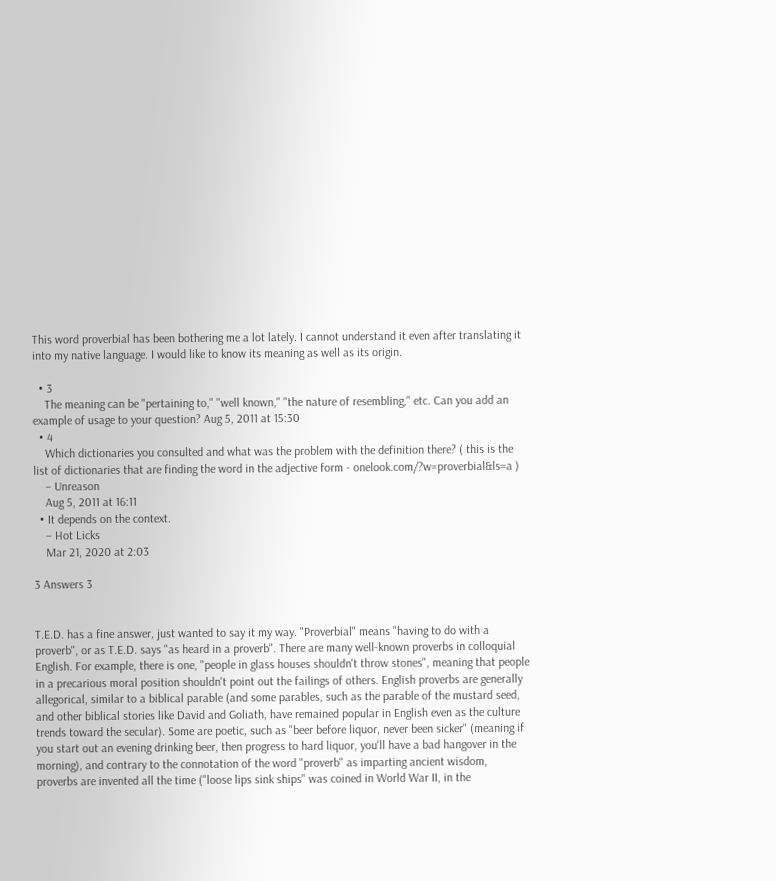This word proverbial has been bothering me a lot lately. I cannot understand it even after translating it into my native language. I would like to know its meaning as well as its origin.

  • 3
    The meaning can be "pertaining to," "well known," "the nature of resembling," etc. Can you add an example of usage to your question? Aug 5, 2011 at 15:30
  • 4
    Which dictionaries you consulted and what was the problem with the definition there? ( this is the list of dictionaries that are finding the word in the adjective form - onelook.com/?w=proverbial&ls=a )
    – Unreason
    Aug 5, 2011 at 16:11
  • It depends on the context.
    – Hot Licks
    Mar 21, 2020 at 2:03

3 Answers 3


T.E.D. has a fine answer, just wanted to say it my way. "Proverbial" means "having to do with a proverb", or as T.E.D. says "as heard in a proverb". There are many well-known proverbs in colloquial English. For example, there is one, "people in glass houses shouldn't throw stones", meaning that people in a precarious moral position shouldn't point out the failings of others. English proverbs are generally allegorical, similar to a biblical parable (and some parables, such as the parable of the mustard seed, and other biblical stories like David and Goliath, have remained popular in English even as the culture trends toward the secular). Some are poetic, such as "beer before liquor, never been sicker" (meaning if you start out an evening drinking beer, then progress to hard liquor, you'll have a bad hangover in the morning), and contrary to the connotation of the word "proverb" as imparting ancient wisdom, proverbs are invented all the time ("loose lips sink ships" was coined in World War II, in the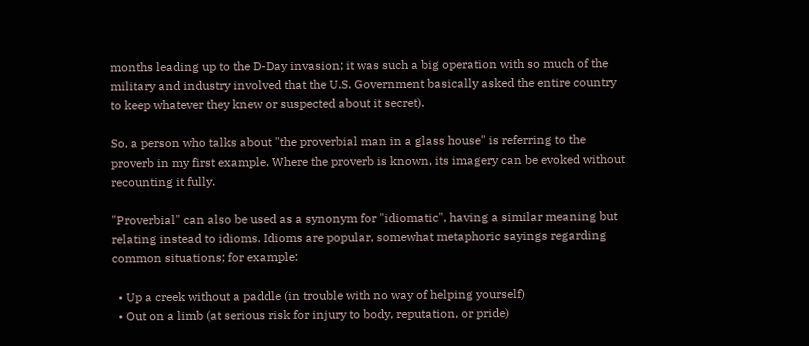months leading up to the D-Day invasion; it was such a big operation with so much of the military and industry involved that the U.S. Government basically asked the entire country to keep whatever they knew or suspected about it secret).

So, a person who talks about "the proverbial man in a glass house" is referring to the proverb in my first example. Where the proverb is known, its imagery can be evoked without recounting it fully.

"Proverbial" can also be used as a synonym for "idiomatic", having a similar meaning but relating instead to idioms. Idioms are popular, somewhat metaphoric sayings regarding common situations; for example:

  • Up a creek without a paddle (in trouble with no way of helping yourself)
  • Out on a limb (at serious risk for injury to body, reputation, or pride)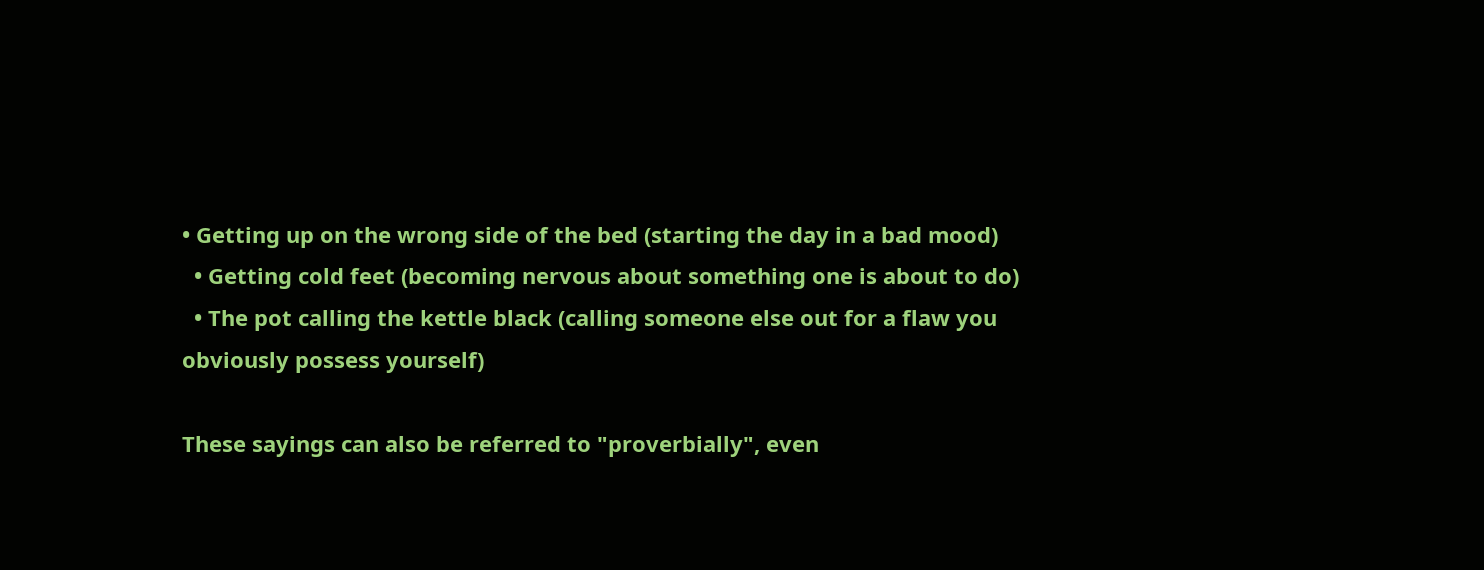• Getting up on the wrong side of the bed (starting the day in a bad mood)
  • Getting cold feet (becoming nervous about something one is about to do)
  • The pot calling the kettle black (calling someone else out for a flaw you obviously possess yourself)

These sayings can also be referred to "proverbially", even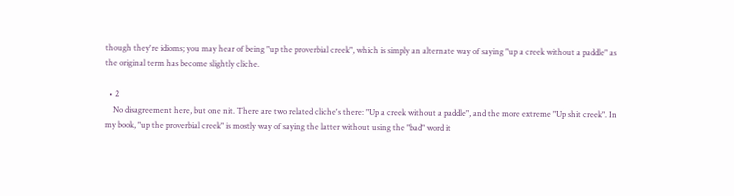though they're idioms; you may hear of being "up the proverbial creek", which is simply an alternate way of saying "up a creek without a paddle" as the original term has become slightly cliche.

  • 2
    No disagreement here, but one nit. There are two related cliche's there: "Up a creek without a paddle", and the more extreme "Up shit creek". In my book, "up the proverbial creek" is mostly way of saying the latter without using the "bad" word it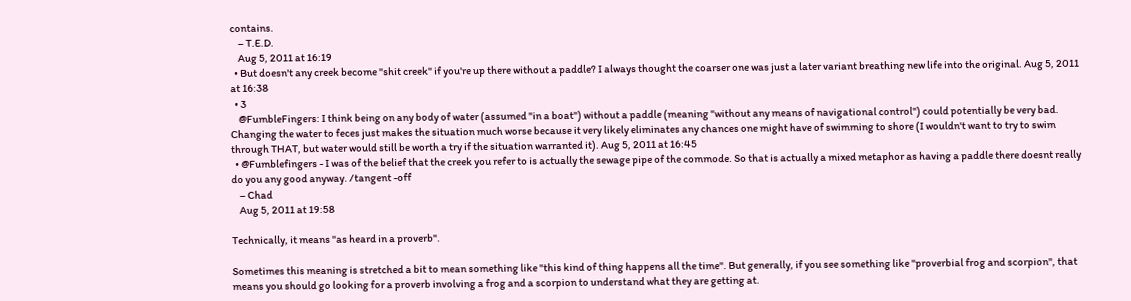contains.
    – T.E.D.
    Aug 5, 2011 at 16:19
  • But doesn't any creek become "shit creek" if you're up there without a paddle? I always thought the coarser one was just a later variant breathing new life into the original. Aug 5, 2011 at 16:38
  • 3
    @FumbleFingers: I think being on any body of water (assumed "in a boat") without a paddle (meaning "without any means of navigational control") could potentially be very bad. Changing the water to feces just makes the situation much worse because it very likely eliminates any chances one might have of swimming to shore (I wouldn't want to try to swim through THAT, but water would still be worth a try if the situation warranted it). Aug 5, 2011 at 16:45
  • @Fumblefingers - I was of the belief that the creek you refer to is actually the sewage pipe of the commode. So that is actually a mixed metaphor as having a paddle there doesnt really do you any good anyway. /tangent -off
    – Chad
    Aug 5, 2011 at 19:58

Technically, it means "as heard in a proverb".

Sometimes this meaning is stretched a bit to mean something like "this kind of thing happens all the time". But generally, if you see something like "proverbial frog and scorpion", that means you should go looking for a proverb involving a frog and a scorpion to understand what they are getting at.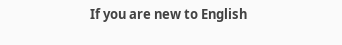If you are new to English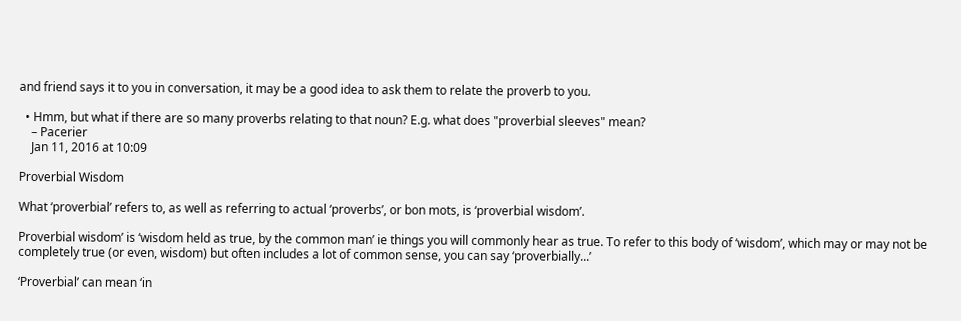and friend says it to you in conversation, it may be a good idea to ask them to relate the proverb to you.

  • Hmm, but what if there are so many proverbs relating to that noun? E.g. what does "proverbial sleeves" mean?
    – Pacerier
    Jan 11, 2016 at 10:09

Proverbial Wisdom

What ‘proverbial’ refers to, as well as referring to actual ‘proverbs’, or bon mots, is ‘proverbial wisdom’.

Proverbial wisdom’ is ‘wisdom held as true, by the common man’ ie things you will commonly hear as true. To refer to this body of ‘wisdom’, which may or may not be completely true (or even, wisdom) but often includes a lot of common sense, you can say ‘proverbially...’

‘Proverbial’ can mean ‘in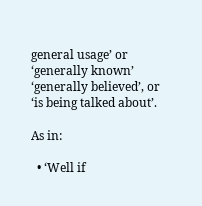general usage’ or ‘generally known’ ‘generally believed’, or ‘is being talked about’.

As in:

  • ‘Well if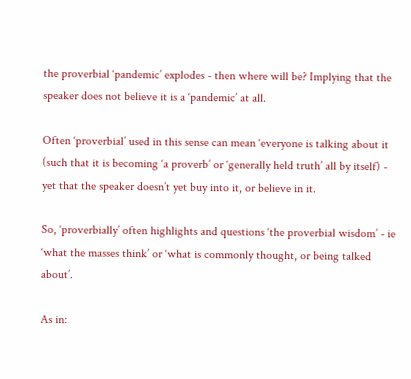the proverbial ‘pandemic’ explodes - then where will be? Implying that the speaker does not believe it is a ‘pandemic’ at all.

Often ‘proverbial’ used in this sense can mean ‘everyone is talking about it (such that it is becoming ‘a proverb’ or ‘generally held truth’ all by itself) - yet that the speaker doesn’t yet buy into it, or believe in it.

So, ‘proverbially’ often highlights and questions ‘the proverbial wisdom’ - ie ‘what the masses think’ or ‘what is commonly thought, or being talked about’.

As in: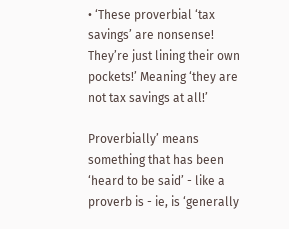• ‘These proverbial ‘tax savings’ are nonsense! They’re just lining their own pockets!’ Meaning ‘they are not tax savings at all!’

Proverbially’ means something that has been ‘heard to be said’ - like a proverb is - ie, is ‘generally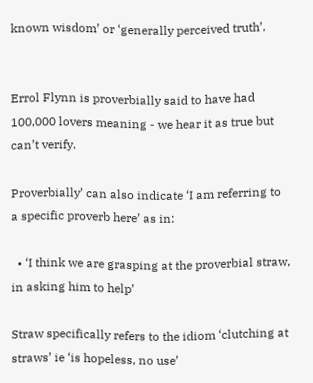known wisdom’ or ‘generally perceived truth’.


Errol Flynn is proverbially said to have had 100,000 lovers meaning - we hear it as true but can’t verify.

Proverbially’ can also indicate ‘I am referring to a specific proverb here’ as in:

  • ‘I think we are grasping at the proverbial straw, in asking him to help’

Straw specifically refers to the idiom ‘clutching at straws’ ie ‘is hopeless, no use’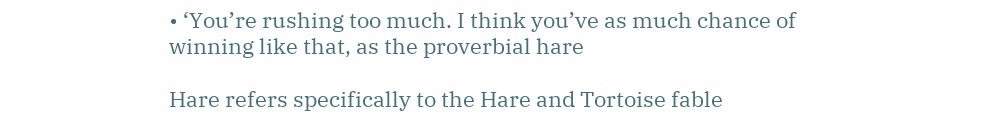• ‘You’re rushing too much. I think you’ve as much chance of winning like that, as the proverbial hare

Hare refers specifically to the Hare and Tortoise fable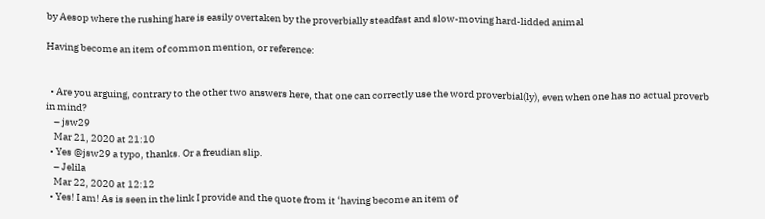by Aesop where the rushing hare is easily overtaken by the proverbially steadfast and slow-moving hard-lidded animal

Having become an item of common mention, or reference:


  • Are you arguing, contrary to the other two answers here, that one can correctly use the word proverbial(ly), even when one has no actual proverb in mind?
    – jsw29
    Mar 21, 2020 at 21:10
  • Yes @jsw29 a typo, thanks. Or a freudian slip.
    – Jelila
    Mar 22, 2020 at 12:12
  • Yes! I am! As is seen in the link I provide and the quote from it ‘having become an item of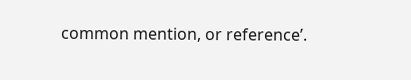common mention, or reference’.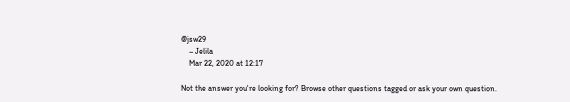@jsw29
    – Jelila
    Mar 22, 2020 at 12:17

Not the answer you're looking for? Browse other questions tagged or ask your own question.